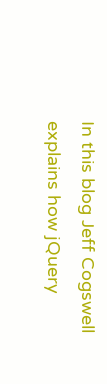In this blog Jeff Cogswell explains how jQuery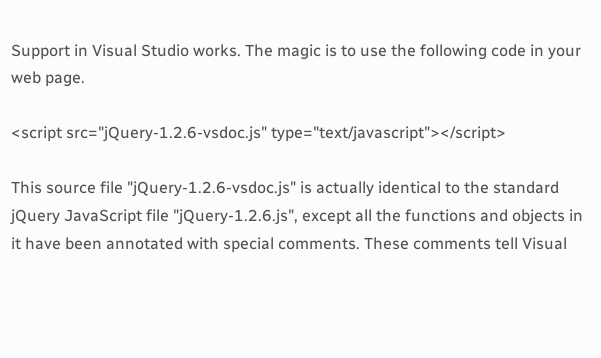Support in Visual Studio works. The magic is to use the following code in your web page.

<script src="jQuery-1.2.6-vsdoc.js" type="text/javascript"></script>

This source file "jQuery-1.2.6-vsdoc.js" is actually identical to the standard jQuery JavaScript file "jQuery-1.2.6.js", except all the functions and objects in it have been annotated with special comments. These comments tell Visual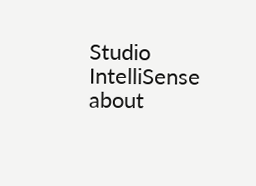Studio IntelliSense about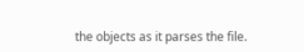the objects as it parses the file.